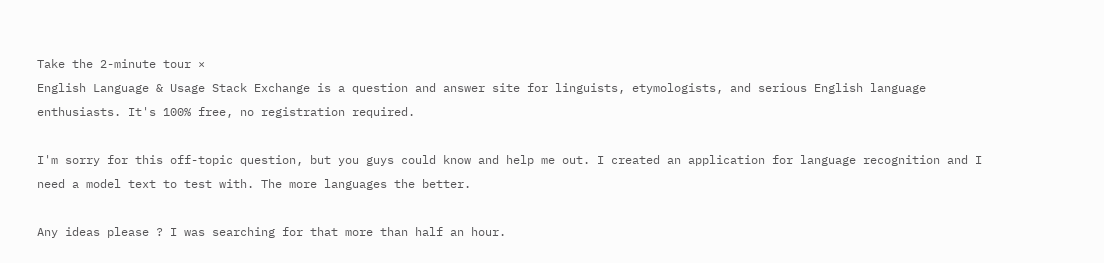Take the 2-minute tour ×
English Language & Usage Stack Exchange is a question and answer site for linguists, etymologists, and serious English language enthusiasts. It's 100% free, no registration required.

I'm sorry for this off-topic question, but you guys could know and help me out. I created an application for language recognition and I need a model text to test with. The more languages the better.

Any ideas please ? I was searching for that more than half an hour.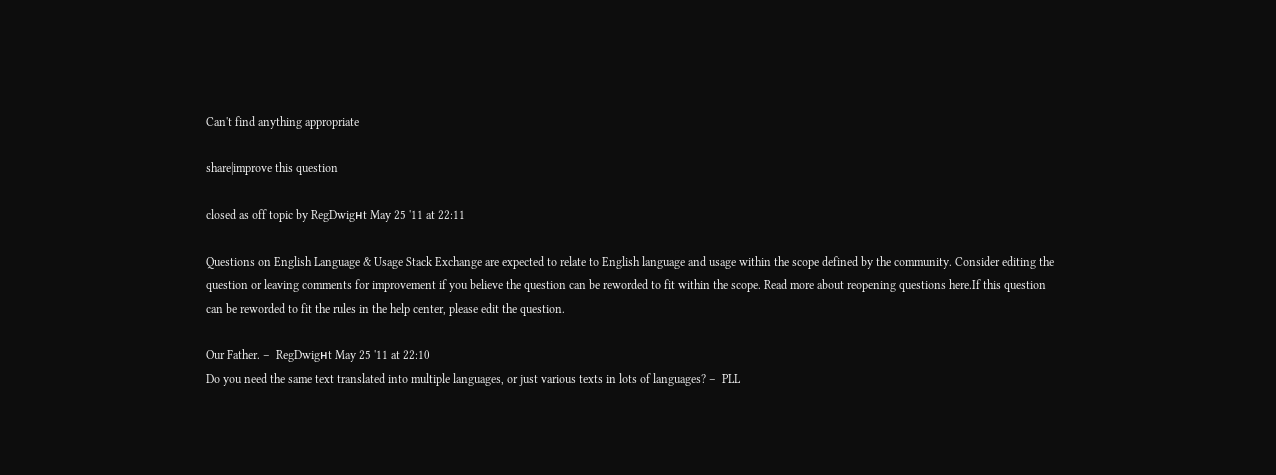Can't find anything appropriate

share|improve this question

closed as off topic by RegDwigнt May 25 '11 at 22:11

Questions on English Language & Usage Stack Exchange are expected to relate to English language and usage within the scope defined by the community. Consider editing the question or leaving comments for improvement if you believe the question can be reworded to fit within the scope. Read more about reopening questions here.If this question can be reworded to fit the rules in the help center, please edit the question.

Our Father. –  RegDwigнt May 25 '11 at 22:10
Do you need the same text translated into multiple languages, or just various texts in lots of languages? –  PLL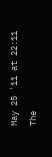May 25 '11 at 22:11
The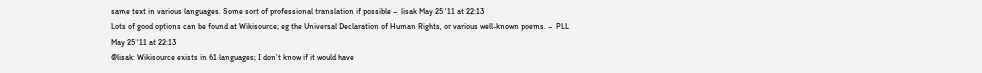same text in various languages. Some sort of professional translation if possible –  lisak May 25 '11 at 22:13
Lots of good options can be found at Wikisource; eg the Universal Declaration of Human Rights, or various well-known poems. –  PLL May 25 '11 at 22:13
@lisak: Wikisource exists in 61 languages; I don’t know if it would have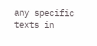any specific texts in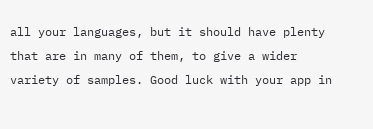all your languages, but it should have plenty that are in many of them, to give a wider variety of samples. Good luck with your app in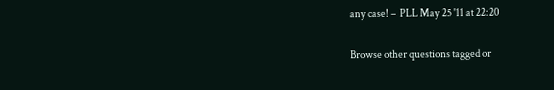any case! –  PLL May 25 '11 at 22:20

Browse other questions tagged or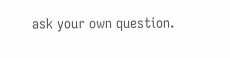ask your own question.